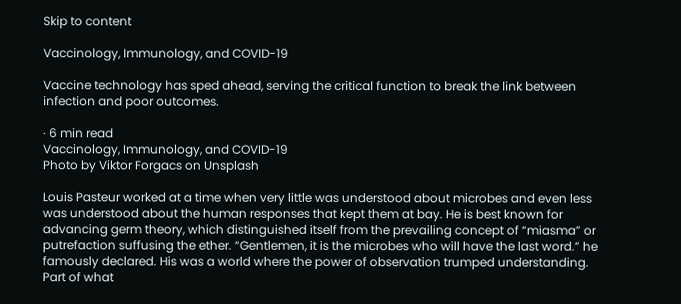Skip to content

Vaccinology, Immunology, and COVID-19

Vaccine technology has sped ahead, serving the critical function to break the link between infection and poor outcomes.

· 6 min read
Vaccinology, Immunology, and COVID-19
Photo by Viktor Forgacs on Unsplash

Louis Pasteur worked at a time when very little was understood about microbes and even less was understood about the human responses that kept them at bay. He is best known for advancing germ theory, which distinguished itself from the prevailing concept of “miasma” or putrefaction suffusing the ether. “Gentlemen, it is the microbes who will have the last word.” he famously declared. His was a world where the power of observation trumped understanding. Part of what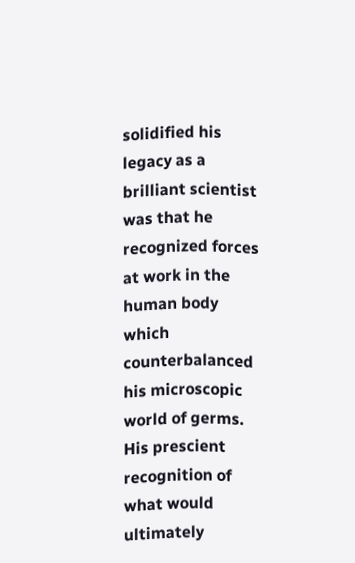solidified his legacy as a brilliant scientist was that he recognized forces at work in the human body which counterbalanced his microscopic world of germs. His prescient recognition of what would ultimately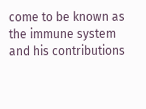come to be known as the immune system and his contributions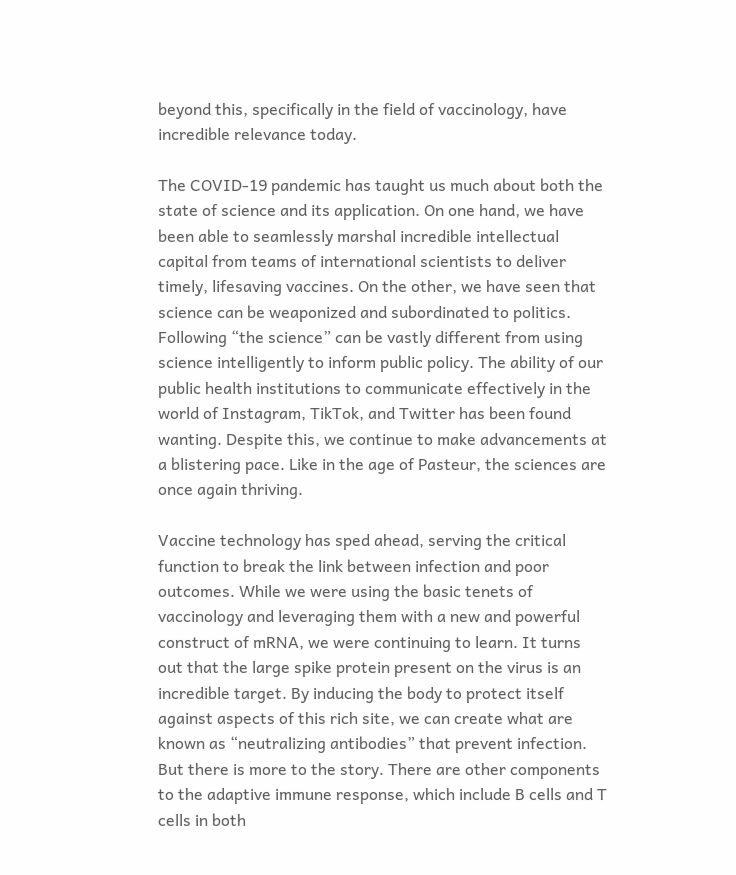beyond this, specifically in the field of vaccinology, have incredible relevance today.

The COVID-19 pandemic has taught us much about both the state of science and its application. On one hand, we have been able to seamlessly marshal incredible intellectual capital from teams of international scientists to deliver timely, lifesaving vaccines. On the other, we have seen that science can be weaponized and subordinated to politics. Following “the science” can be vastly different from using science intelligently to inform public policy. The ability of our public health institutions to communicate effectively in the world of Instagram, TikTok, and Twitter has been found wanting. Despite this, we continue to make advancements at a blistering pace. Like in the age of Pasteur, the sciences are once again thriving.

Vaccine technology has sped ahead, serving the critical function to break the link between infection and poor outcomes. While we were using the basic tenets of vaccinology and leveraging them with a new and powerful construct of mRNA, we were continuing to learn. It turns out that the large spike protein present on the virus is an incredible target. By inducing the body to protect itself against aspects of this rich site, we can create what are known as “neutralizing antibodies” that prevent infection. But there is more to the story. There are other components to the adaptive immune response, which include B cells and T cells in both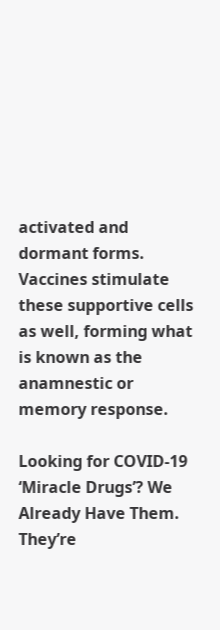activated and dormant forms. Vaccines stimulate these supportive cells as well, forming what is known as the anamnestic or memory response.

Looking for COVID-19 ‘Miracle Drugs’? We Already Have Them. They’re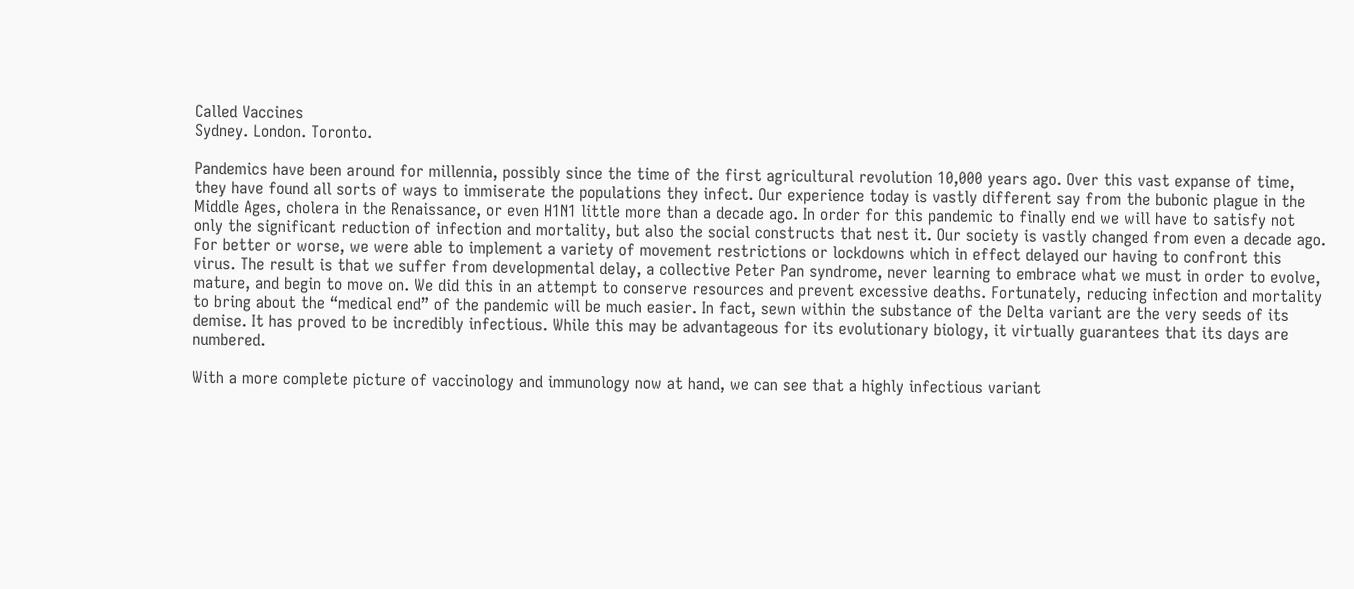Called Vaccines
Sydney. London. Toronto.

Pandemics have been around for millennia, possibly since the time of the first agricultural revolution 10,000 years ago. Over this vast expanse of time, they have found all sorts of ways to immiserate the populations they infect. Our experience today is vastly different say from the bubonic plague in the Middle Ages, cholera in the Renaissance, or even H1N1 little more than a decade ago. In order for this pandemic to finally end we will have to satisfy not only the significant reduction of infection and mortality, but also the social constructs that nest it. Our society is vastly changed from even a decade ago. For better or worse, we were able to implement a variety of movement restrictions or lockdowns which in effect delayed our having to confront this virus. The result is that we suffer from developmental delay, a collective Peter Pan syndrome, never learning to embrace what we must in order to evolve, mature, and begin to move on. We did this in an attempt to conserve resources and prevent excessive deaths. Fortunately, reducing infection and mortality to bring about the “medical end” of the pandemic will be much easier. In fact, sewn within the substance of the Delta variant are the very seeds of its demise. It has proved to be incredibly infectious. While this may be advantageous for its evolutionary biology, it virtually guarantees that its days are numbered.

With a more complete picture of vaccinology and immunology now at hand, we can see that a highly infectious variant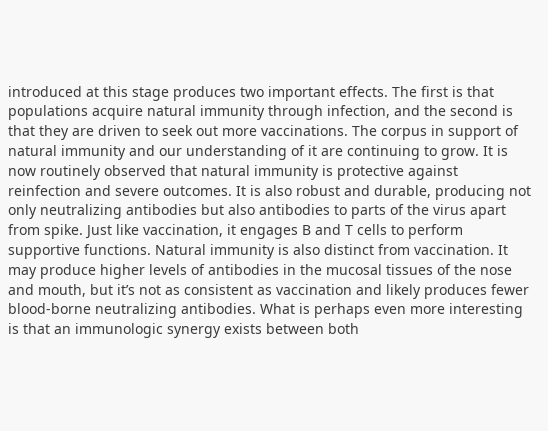introduced at this stage produces two important effects. The first is that populations acquire natural immunity through infection, and the second is that they are driven to seek out more vaccinations. The corpus in support of natural immunity and our understanding of it are continuing to grow. It is now routinely observed that natural immunity is protective against reinfection and severe outcomes. It is also robust and durable, producing not only neutralizing antibodies but also antibodies to parts of the virus apart from spike. Just like vaccination, it engages B and T cells to perform supportive functions. Natural immunity is also distinct from vaccination. It may produce higher levels of antibodies in the mucosal tissues of the nose and mouth, but it’s not as consistent as vaccination and likely produces fewer blood-borne neutralizing antibodies. What is perhaps even more interesting is that an immunologic synergy exists between both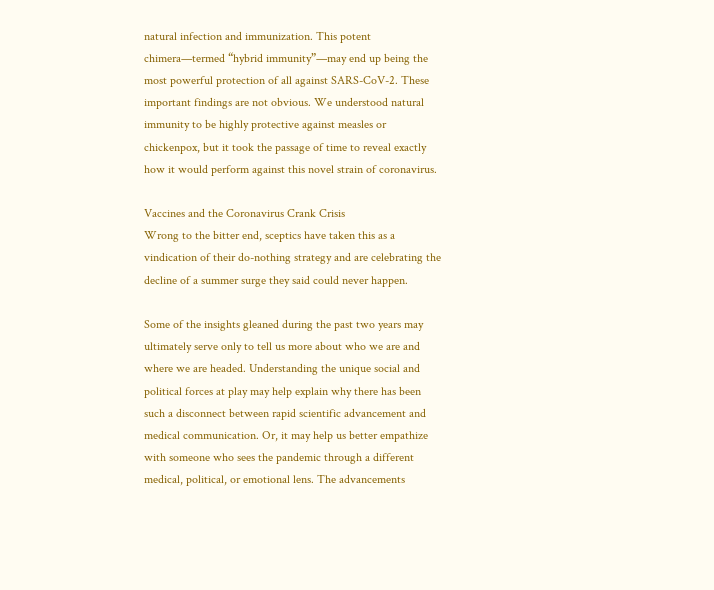natural infection and immunization. This potent chimera—termed “hybrid immunity”—may end up being the most powerful protection of all against SARS-CoV-2. These important findings are not obvious. We understood natural immunity to be highly protective against measles or chickenpox, but it took the passage of time to reveal exactly how it would perform against this novel strain of coronavirus.

Vaccines and the Coronavirus Crank Crisis
Wrong to the bitter end, sceptics have taken this as a vindication of their do-nothing strategy and are celebrating the decline of a summer surge they said could never happen.

Some of the insights gleaned during the past two years may ultimately serve only to tell us more about who we are and where we are headed. Understanding the unique social and political forces at play may help explain why there has been such a disconnect between rapid scientific advancement and medical communication. Or, it may help us better empathize with someone who sees the pandemic through a different medical, political, or emotional lens. The advancements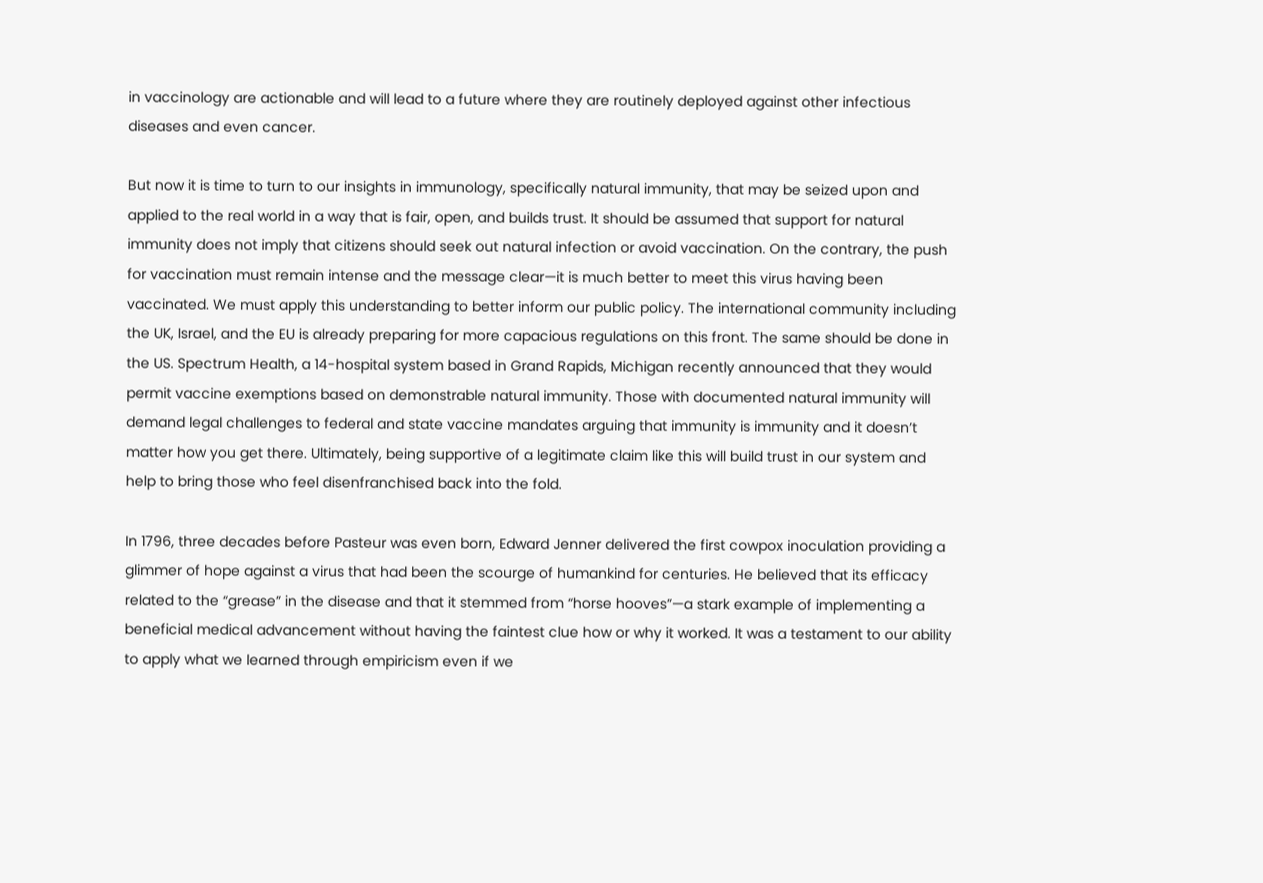in vaccinology are actionable and will lead to a future where they are routinely deployed against other infectious diseases and even cancer.

But now it is time to turn to our insights in immunology, specifically natural immunity, that may be seized upon and applied to the real world in a way that is fair, open, and builds trust. It should be assumed that support for natural immunity does not imply that citizens should seek out natural infection or avoid vaccination. On the contrary, the push for vaccination must remain intense and the message clear—it is much better to meet this virus having been vaccinated. We must apply this understanding to better inform our public policy. The international community including the UK, Israel, and the EU is already preparing for more capacious regulations on this front. The same should be done in the US. Spectrum Health, a 14-hospital system based in Grand Rapids, Michigan recently announced that they would permit vaccine exemptions based on demonstrable natural immunity. Those with documented natural immunity will demand legal challenges to federal and state vaccine mandates arguing that immunity is immunity and it doesn’t matter how you get there. Ultimately, being supportive of a legitimate claim like this will build trust in our system and help to bring those who feel disenfranchised back into the fold.

In 1796, three decades before Pasteur was even born, Edward Jenner delivered the first cowpox inoculation providing a glimmer of hope against a virus that had been the scourge of humankind for centuries. He believed that its efficacy related to the “grease” in the disease and that it stemmed from “horse hooves”—a stark example of implementing a beneficial medical advancement without having the faintest clue how or why it worked. It was a testament to our ability to apply what we learned through empiricism even if we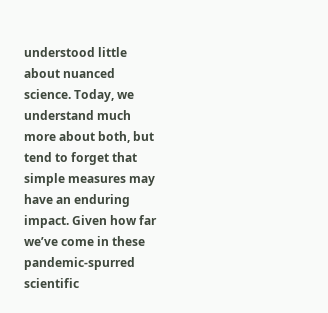understood little about nuanced science. Today, we understand much more about both, but tend to forget that simple measures may have an enduring impact. Given how far we’ve come in these pandemic-spurred scientific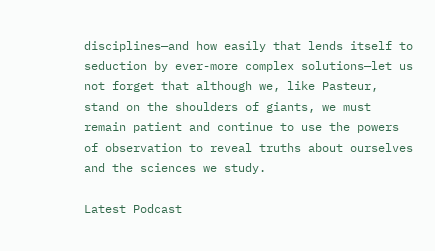disciplines—and how easily that lends itself to seduction by ever-more complex solutions—let us not forget that although we, like Pasteur, stand on the shoulders of giants, we must remain patient and continue to use the powers of observation to reveal truths about ourselves and the sciences we study.

Latest Podcast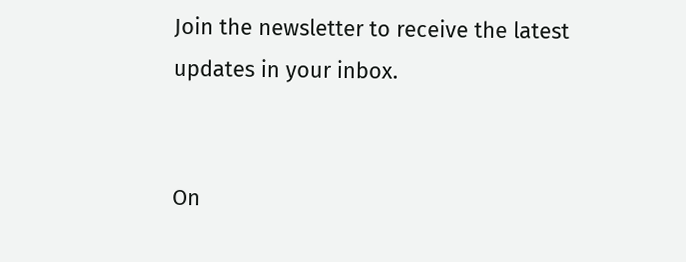Join the newsletter to receive the latest updates in your inbox.


On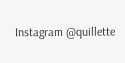Instagram @quillette